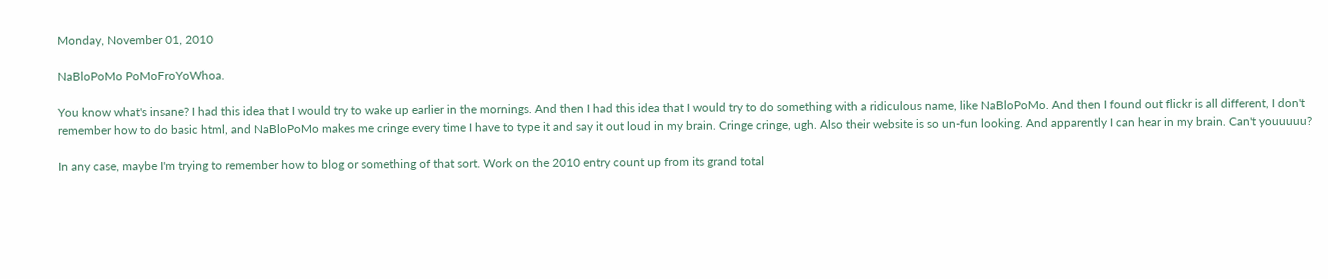Monday, November 01, 2010

NaBloPoMo PoMoFroYoWhoa.

You know what's insane? I had this idea that I would try to wake up earlier in the mornings. And then I had this idea that I would try to do something with a ridiculous name, like NaBloPoMo. And then I found out flickr is all different, I don't remember how to do basic html, and NaBloPoMo makes me cringe every time I have to type it and say it out loud in my brain. Cringe cringe, ugh. Also their website is so un-fun looking. And apparently I can hear in my brain. Can't youuuuu?

In any case, maybe I'm trying to remember how to blog or something of that sort. Work on the 2010 entry count up from its grand total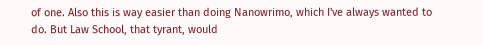of one. Also this is way easier than doing Nanowrimo, which I've always wanted to do. But Law School, that tyrant, would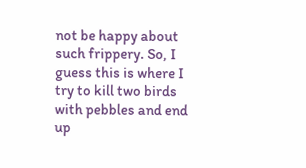not be happy about such frippery. So, I guess this is where I try to kill two birds with pebbles and end up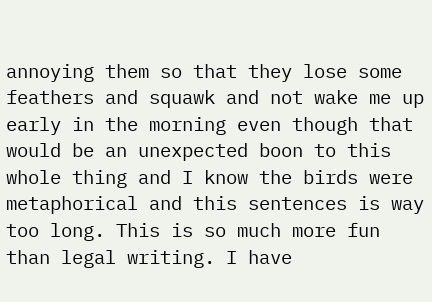annoying them so that they lose some feathers and squawk and not wake me up early in the morning even though that would be an unexpected boon to this whole thing and I know the birds were metaphorical and this sentences is way too long. This is so much more fun than legal writing. I have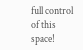full control of this space!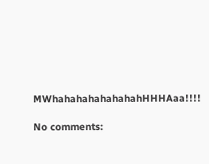MWhahahahahahahahHHHAaa!!!!

No comments: